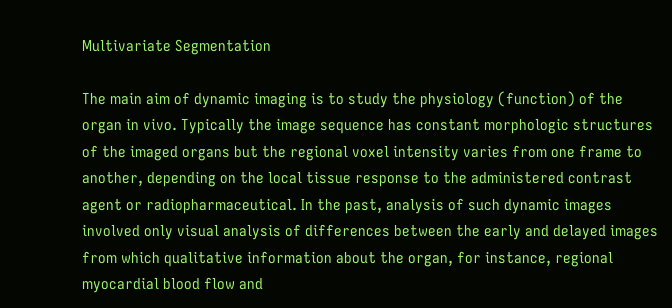Multivariate Segmentation

The main aim of dynamic imaging is to study the physiology (function) of the organ in vivo. Typically the image sequence has constant morphologic structures of the imaged organs but the regional voxel intensity varies from one frame to another, depending on the local tissue response to the administered contrast agent or radiopharmaceutical. In the past, analysis of such dynamic images involved only visual analysis of differences between the early and delayed images from which qualitative information about the organ, for instance, regional myocardial blood flow and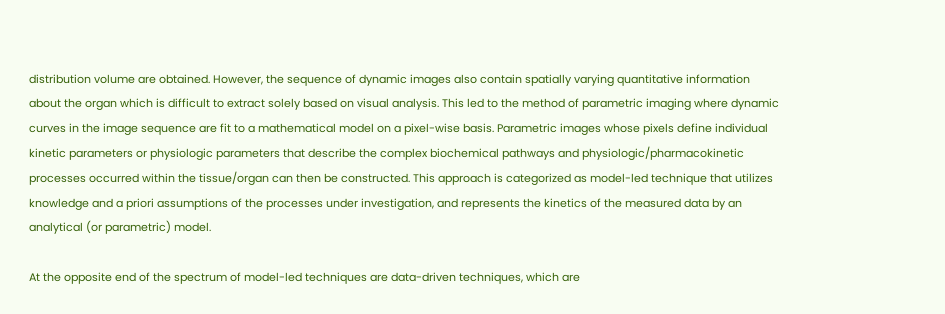distribution volume are obtained. However, the sequence of dynamic images also contain spatially varying quantitative information about the organ which is difficult to extract solely based on visual analysis. This led to the method of parametric imaging where dynamic curves in the image sequence are fit to a mathematical model on a pixel-wise basis. Parametric images whose pixels define individual kinetic parameters or physiologic parameters that describe the complex biochemical pathways and physiologic/pharmacokinetic processes occurred within the tissue/organ can then be constructed. This approach is categorized as model-led technique that utilizes knowledge and a priori assumptions of the processes under investigation, and represents the kinetics of the measured data by an analytical (or parametric) model.

At the opposite end of the spectrum of model-led techniques are data-driven techniques, which are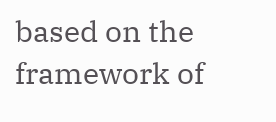based on the framework of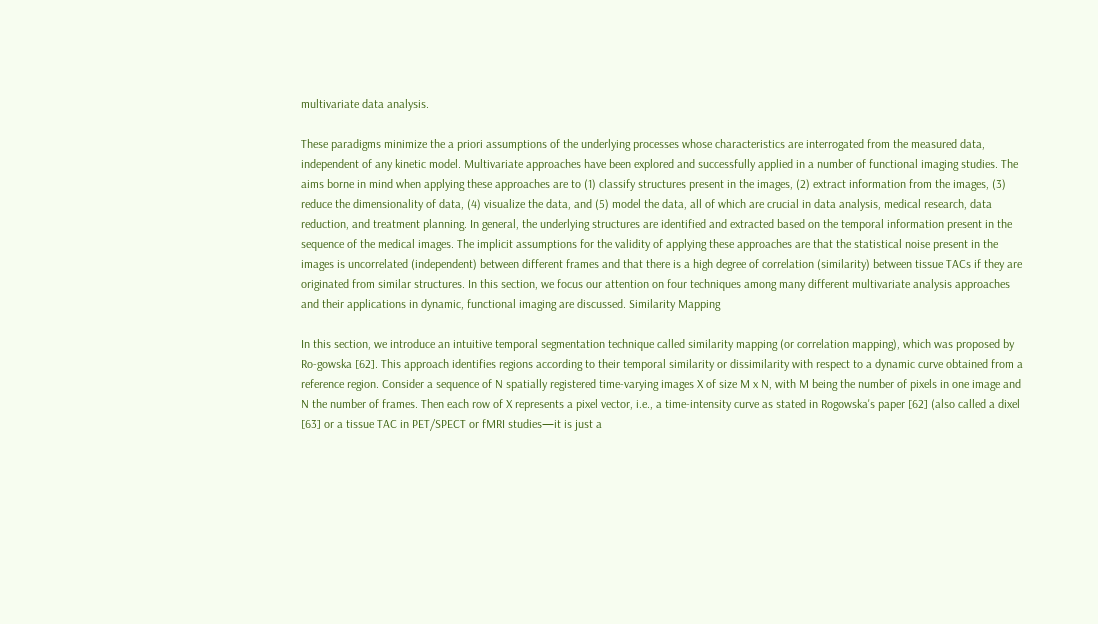multivariate data analysis.

These paradigms minimize the a priori assumptions of the underlying processes whose characteristics are interrogated from the measured data, independent of any kinetic model. Multivariate approaches have been explored and successfully applied in a number of functional imaging studies. The aims borne in mind when applying these approaches are to (1) classify structures present in the images, (2) extract information from the images, (3) reduce the dimensionality of data, (4) visualize the data, and (5) model the data, all of which are crucial in data analysis, medical research, data reduction, and treatment planning. In general, the underlying structures are identified and extracted based on the temporal information present in the sequence of the medical images. The implicit assumptions for the validity of applying these approaches are that the statistical noise present in the images is uncorrelated (independent) between different frames and that there is a high degree of correlation (similarity) between tissue TACs if they are originated from similar structures. In this section, we focus our attention on four techniques among many different multivariate analysis approaches and their applications in dynamic, functional imaging are discussed. Similarity Mapping

In this section, we introduce an intuitive temporal segmentation technique called similarity mapping (or correlation mapping), which was proposed by Ro-gowska [62]. This approach identifies regions according to their temporal similarity or dissimilarity with respect to a dynamic curve obtained from a reference region. Consider a sequence of N spatially registered time-varying images X of size M x N, with M being the number of pixels in one image and N the number of frames. Then each row of X represents a pixel vector, i.e., a time-intensity curve as stated in Rogowska's paper [62] (also called a dixel [63] or a tissue TAC in PET/SPECT or fMRI studies—it is just a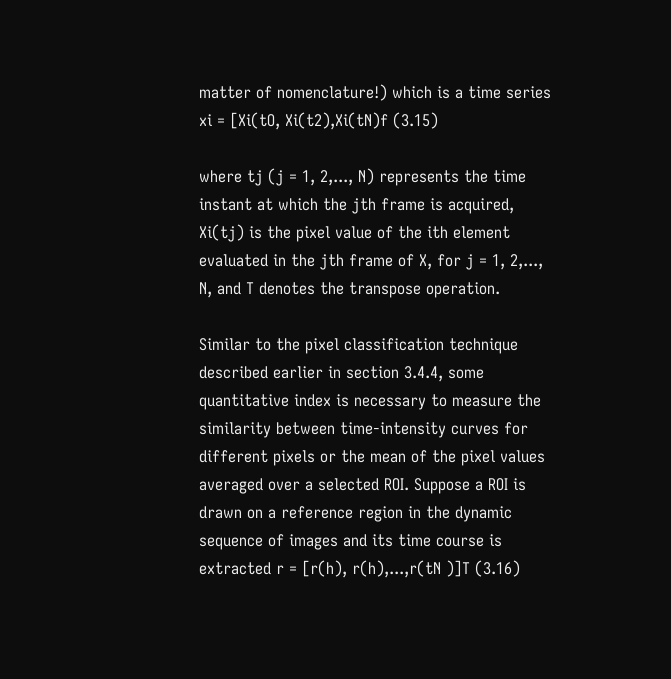matter of nomenclature!) which is a time series xi = [Xi(tO, Xi(t2),Xi(tN)f (3.15)

where tj (j = 1, 2,..., N) represents the time instant at which the jth frame is acquired, Xi(tj) is the pixel value of the ith element evaluated in the jth frame of X, for j = 1, 2,..., N, and T denotes the transpose operation.

Similar to the pixel classification technique described earlier in section 3.4.4, some quantitative index is necessary to measure the similarity between time-intensity curves for different pixels or the mean of the pixel values averaged over a selected ROI. Suppose a ROI is drawn on a reference region in the dynamic sequence of images and its time course is extracted r = [r(h), r(h),...,r(tN )]T (3.16)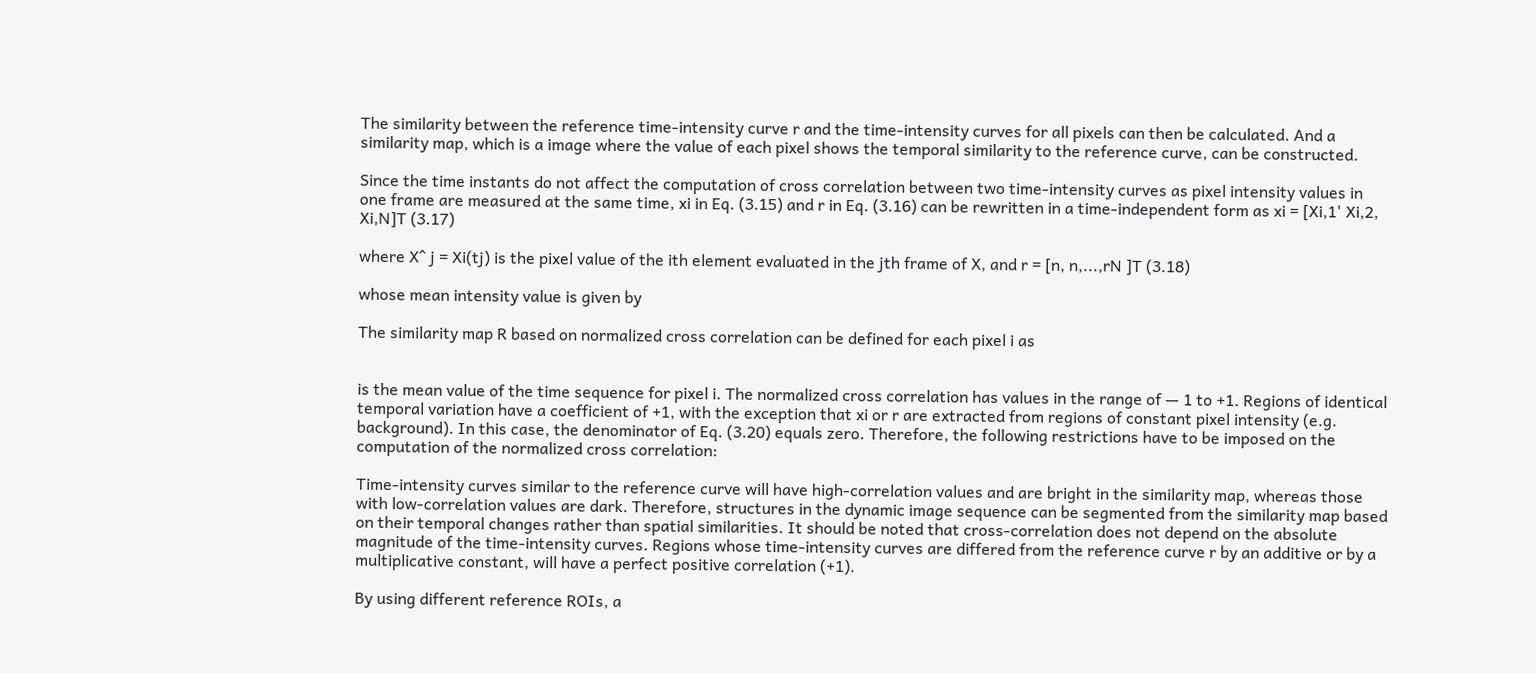The similarity between the reference time-intensity curve r and the time-intensity curves for all pixels can then be calculated. And a similarity map, which is a image where the value of each pixel shows the temporal similarity to the reference curve, can be constructed.

Since the time instants do not affect the computation of cross correlation between two time-intensity curves as pixel intensity values in one frame are measured at the same time, xi in Eq. (3.15) and r in Eq. (3.16) can be rewritten in a time-independent form as xi = [Xi,1' Xi,2, Xi,N]T (3.17)

where X^ j = Xi(tj) is the pixel value of the ith element evaluated in the jth frame of X, and r = [n, n,...,rN ]T (3.18)

whose mean intensity value is given by

The similarity map R based on normalized cross correlation can be defined for each pixel i as


is the mean value of the time sequence for pixel i. The normalized cross correlation has values in the range of — 1 to +1. Regions of identical temporal variation have a coefficient of +1, with the exception that xi or r are extracted from regions of constant pixel intensity (e.g. background). In this case, the denominator of Eq. (3.20) equals zero. Therefore, the following restrictions have to be imposed on the computation of the normalized cross correlation:

Time-intensity curves similar to the reference curve will have high-correlation values and are bright in the similarity map, whereas those with low-correlation values are dark. Therefore, structures in the dynamic image sequence can be segmented from the similarity map based on their temporal changes rather than spatial similarities. It should be noted that cross-correlation does not depend on the absolute magnitude of the time-intensity curves. Regions whose time-intensity curves are differed from the reference curve r by an additive or by a multiplicative constant, will have a perfect positive correlation (+1).

By using different reference ROIs, a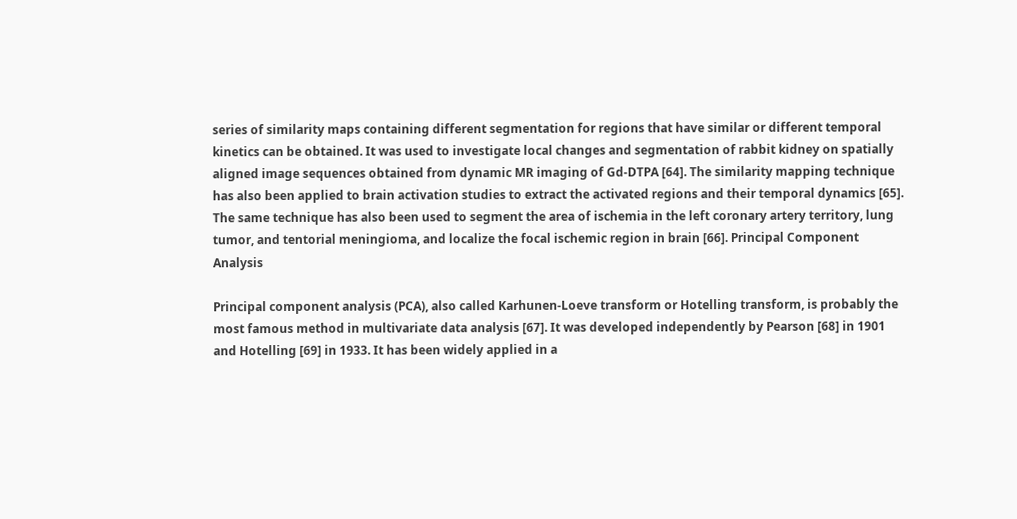series of similarity maps containing different segmentation for regions that have similar or different temporal kinetics can be obtained. It was used to investigate local changes and segmentation of rabbit kidney on spatially aligned image sequences obtained from dynamic MR imaging of Gd-DTPA [64]. The similarity mapping technique has also been applied to brain activation studies to extract the activated regions and their temporal dynamics [65]. The same technique has also been used to segment the area of ischemia in the left coronary artery territory, lung tumor, and tentorial meningioma, and localize the focal ischemic region in brain [66]. Principal Component Analysis

Principal component analysis (PCA), also called Karhunen-Loeve transform or Hotelling transform, is probably the most famous method in multivariate data analysis [67]. It was developed independently by Pearson [68] in 1901 and Hotelling [69] in 1933. It has been widely applied in a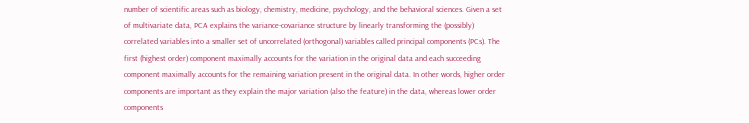number of scientific areas such as biology, chemistry, medicine, psychology, and the behavioral sciences. Given a set of multivariate data, PCA explains the variance-covariance structure by linearly transforming the (possibly) correlated variables into a smaller set of uncorrelated (orthogonal) variables called principal components (PCs). The first (highest order) component maximally accounts for the variation in the original data and each succeeding component maximally accounts for the remaining variation present in the original data. In other words, higher order components are important as they explain the major variation (also the feature) in the data, whereas lower order components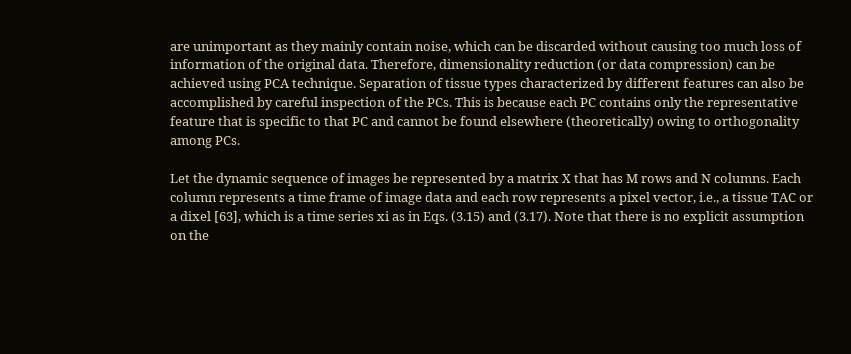are unimportant as they mainly contain noise, which can be discarded without causing too much loss of information of the original data. Therefore, dimensionality reduction (or data compression) can be achieved using PCA technique. Separation of tissue types characterized by different features can also be accomplished by careful inspection of the PCs. This is because each PC contains only the representative feature that is specific to that PC and cannot be found elsewhere (theoretically) owing to orthogonality among PCs.

Let the dynamic sequence of images be represented by a matrix X that has M rows and N columns. Each column represents a time frame of image data and each row represents a pixel vector, i.e., a tissue TAC or a dixel [63], which is a time series xi as in Eqs. (3.15) and (3.17). Note that there is no explicit assumption on the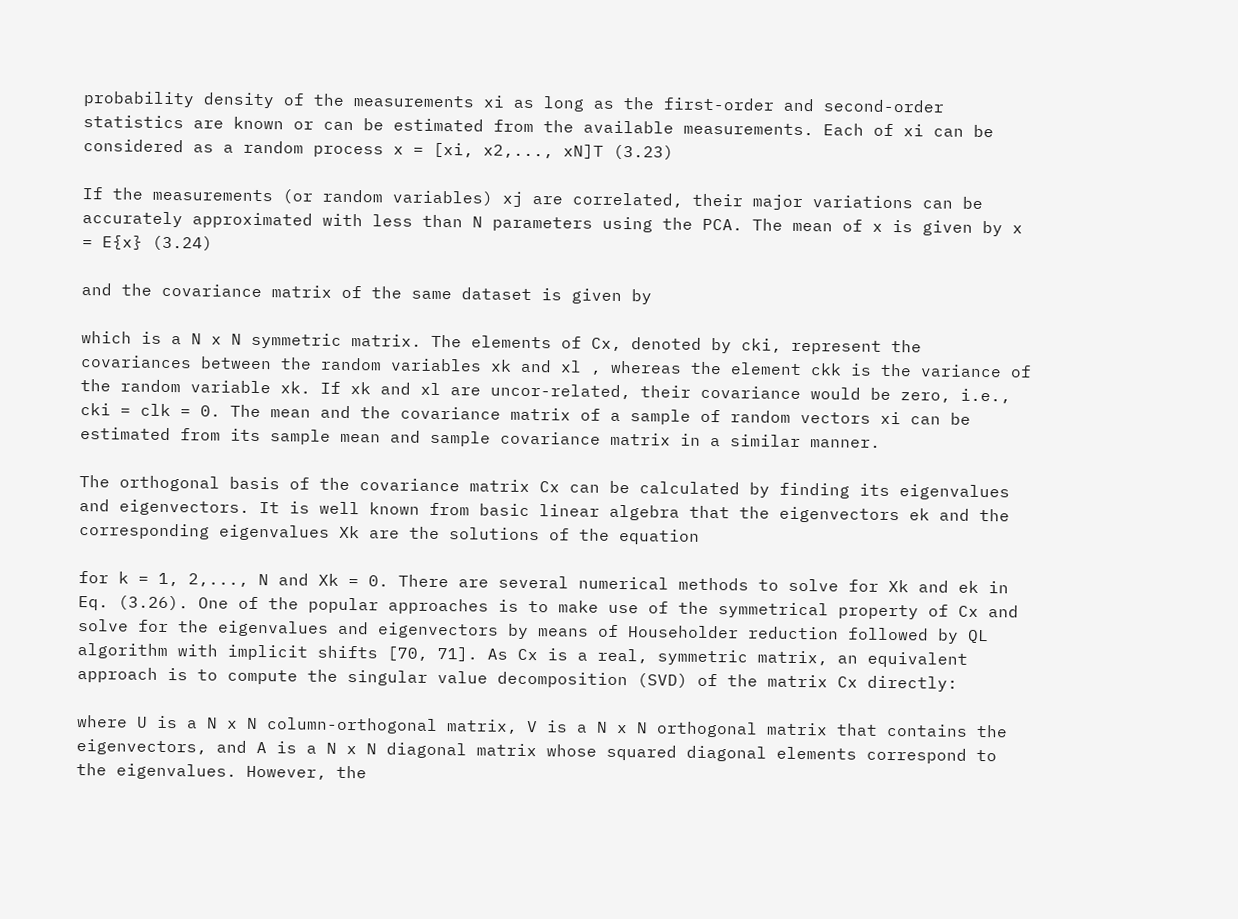probability density of the measurements xi as long as the first-order and second-order statistics are known or can be estimated from the available measurements. Each of xi can be considered as a random process x = [xi, x2,..., xN]T (3.23)

If the measurements (or random variables) xj are correlated, their major variations can be accurately approximated with less than N parameters using the PCA. The mean of x is given by x = E{x} (3.24)

and the covariance matrix of the same dataset is given by

which is a N x N symmetric matrix. The elements of Cx, denoted by cki, represent the covariances between the random variables xk and xl , whereas the element ckk is the variance of the random variable xk. If xk and xl are uncor-related, their covariance would be zero, i.e., cki = clk = 0. The mean and the covariance matrix of a sample of random vectors xi can be estimated from its sample mean and sample covariance matrix in a similar manner.

The orthogonal basis of the covariance matrix Cx can be calculated by finding its eigenvalues and eigenvectors. It is well known from basic linear algebra that the eigenvectors ek and the corresponding eigenvalues Xk are the solutions of the equation

for k = 1, 2,..., N and Xk = 0. There are several numerical methods to solve for Xk and ek in Eq. (3.26). One of the popular approaches is to make use of the symmetrical property of Cx and solve for the eigenvalues and eigenvectors by means of Householder reduction followed by QL algorithm with implicit shifts [70, 71]. As Cx is a real, symmetric matrix, an equivalent approach is to compute the singular value decomposition (SVD) of the matrix Cx directly:

where U is a N x N column-orthogonal matrix, V is a N x N orthogonal matrix that contains the eigenvectors, and A is a N x N diagonal matrix whose squared diagonal elements correspond to the eigenvalues. However, the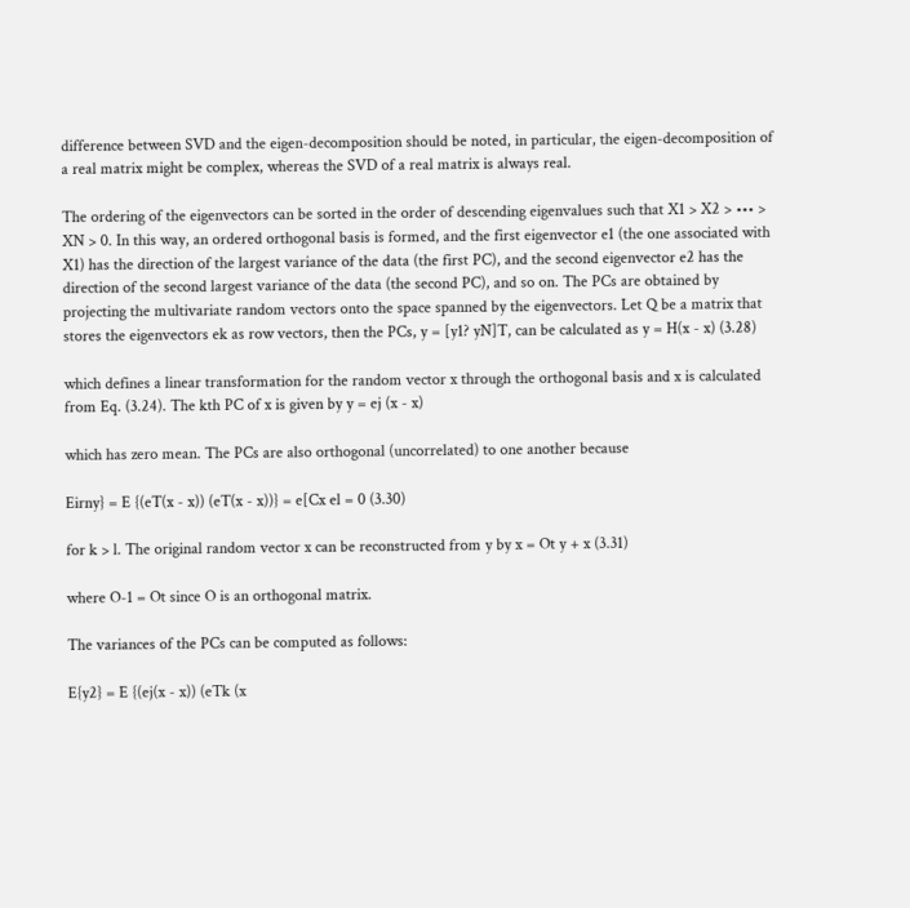difference between SVD and the eigen-decomposition should be noted, in particular, the eigen-decomposition of a real matrix might be complex, whereas the SVD of a real matrix is always real.

The ordering of the eigenvectors can be sorted in the order of descending eigenvalues such that X1 > X2 > ••• > XN > 0. In this way, an ordered orthogonal basis is formed, and the first eigenvector e1 (the one associated with X1) has the direction of the largest variance of the data (the first PC), and the second eigenvector e2 has the direction of the second largest variance of the data (the second PC), and so on. The PCs are obtained by projecting the multivariate random vectors onto the space spanned by the eigenvectors. Let Q be a matrix that stores the eigenvectors ek as row vectors, then the PCs, y = [y1? yN]T, can be calculated as y = H(x - x) (3.28)

which defines a linear transformation for the random vector x through the orthogonal basis and x is calculated from Eq. (3.24). The kth PC of x is given by y = ej (x - x)

which has zero mean. The PCs are also orthogonal (uncorrelated) to one another because

Eirny} = E {(eT(x - x)) (eT(x - x))} = e[Cx el = 0 (3.30)

for k > l. The original random vector x can be reconstructed from y by x = Ot y + x (3.31)

where O-1 = Ot since O is an orthogonal matrix.

The variances of the PCs can be computed as follows:

E{y2} = E {(ej(x - x)) (eTk (x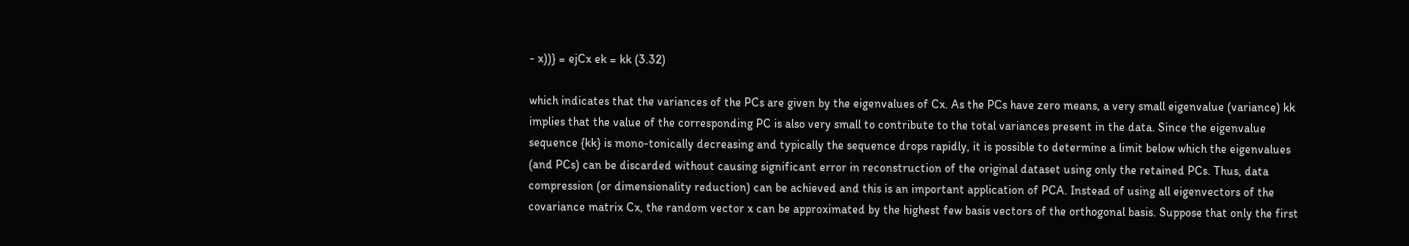- x))} = ejCx ek = kk (3.32)

which indicates that the variances of the PCs are given by the eigenvalues of Cx. As the PCs have zero means, a very small eigenvalue (variance) kk implies that the value of the corresponding PC is also very small to contribute to the total variances present in the data. Since the eigenvalue sequence {kk} is mono-tonically decreasing and typically the sequence drops rapidly, it is possible to determine a limit below which the eigenvalues (and PCs) can be discarded without causing significant error in reconstruction of the original dataset using only the retained PCs. Thus, data compression (or dimensionality reduction) can be achieved and this is an important application of PCA. Instead of using all eigenvectors of the covariance matrix Cx, the random vector x can be approximated by the highest few basis vectors of the orthogonal basis. Suppose that only the first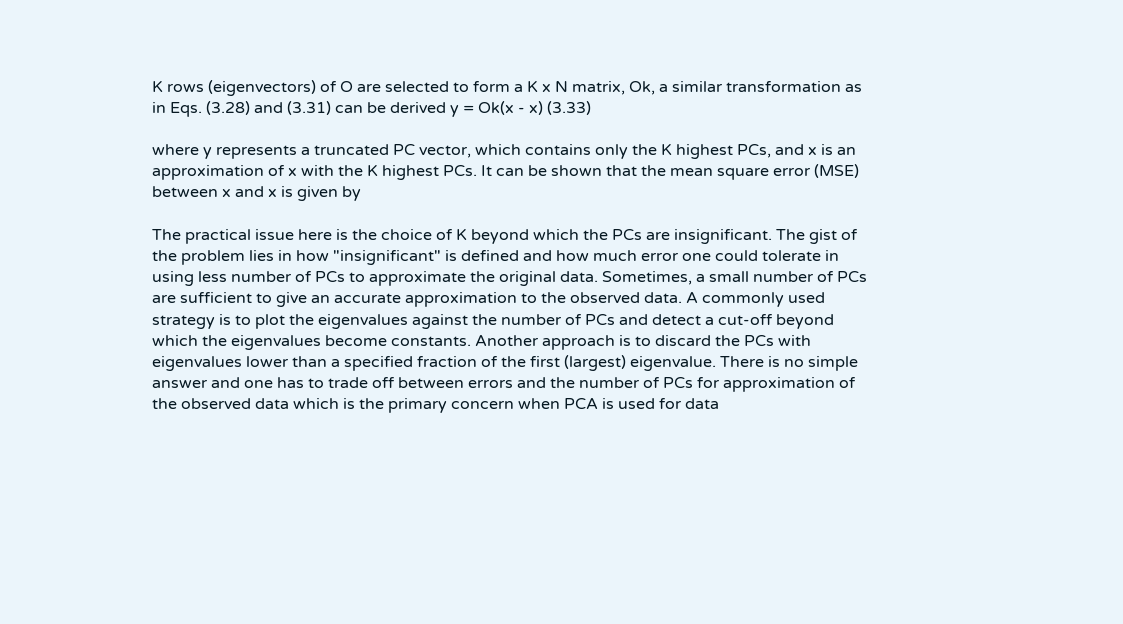K rows (eigenvectors) of O are selected to form a K x N matrix, Ok, a similar transformation as in Eqs. (3.28) and (3.31) can be derived y = Ok(x - x) (3.33)

where y represents a truncated PC vector, which contains only the K highest PCs, and x is an approximation of x with the K highest PCs. It can be shown that the mean square error (MSE) between x and x is given by

The practical issue here is the choice of K beyond which the PCs are insignificant. The gist of the problem lies in how "insignificant" is defined and how much error one could tolerate in using less number of PCs to approximate the original data. Sometimes, a small number of PCs are sufficient to give an accurate approximation to the observed data. A commonly used strategy is to plot the eigenvalues against the number of PCs and detect a cut-off beyond which the eigenvalues become constants. Another approach is to discard the PCs with eigenvalues lower than a specified fraction of the first (largest) eigenvalue. There is no simple answer and one has to trade off between errors and the number of PCs for approximation of the observed data which is the primary concern when PCA is used for data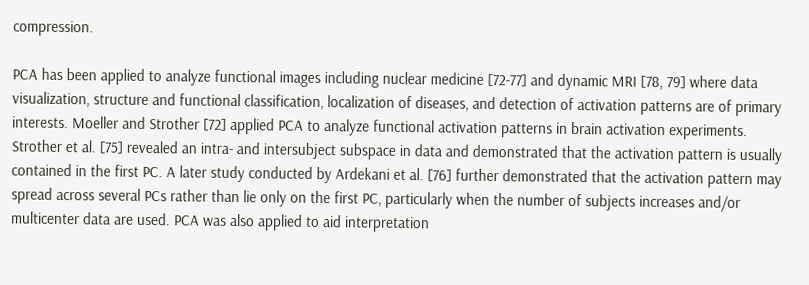compression.

PCA has been applied to analyze functional images including nuclear medicine [72-77] and dynamic MRI [78, 79] where data visualization, structure and functional classification, localization of diseases, and detection of activation patterns are of primary interests. Moeller and Strother [72] applied PCA to analyze functional activation patterns in brain activation experiments. Strother et al. [75] revealed an intra- and intersubject subspace in data and demonstrated that the activation pattern is usually contained in the first PC. A later study conducted by Ardekani et al. [76] further demonstrated that the activation pattern may spread across several PCs rather than lie only on the first PC, particularly when the number of subjects increases and/or multicenter data are used. PCA was also applied to aid interpretation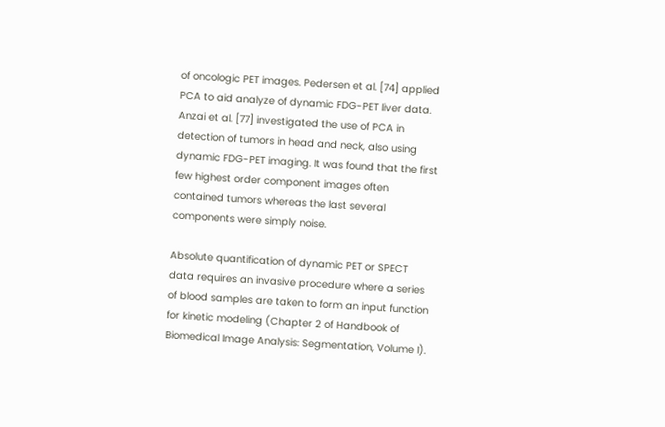of oncologic PET images. Pedersen et al. [74] applied PCA to aid analyze of dynamic FDG-PET liver data. Anzai et al. [77] investigated the use of PCA in detection of tumors in head and neck, also using dynamic FDG-PET imaging. It was found that the first few highest order component images often contained tumors whereas the last several components were simply noise.

Absolute quantification of dynamic PET or SPECT data requires an invasive procedure where a series of blood samples are taken to form an input function for kinetic modeling (Chapter 2 of Handbook of Biomedical Image Analysis: Segmentation, Volume I).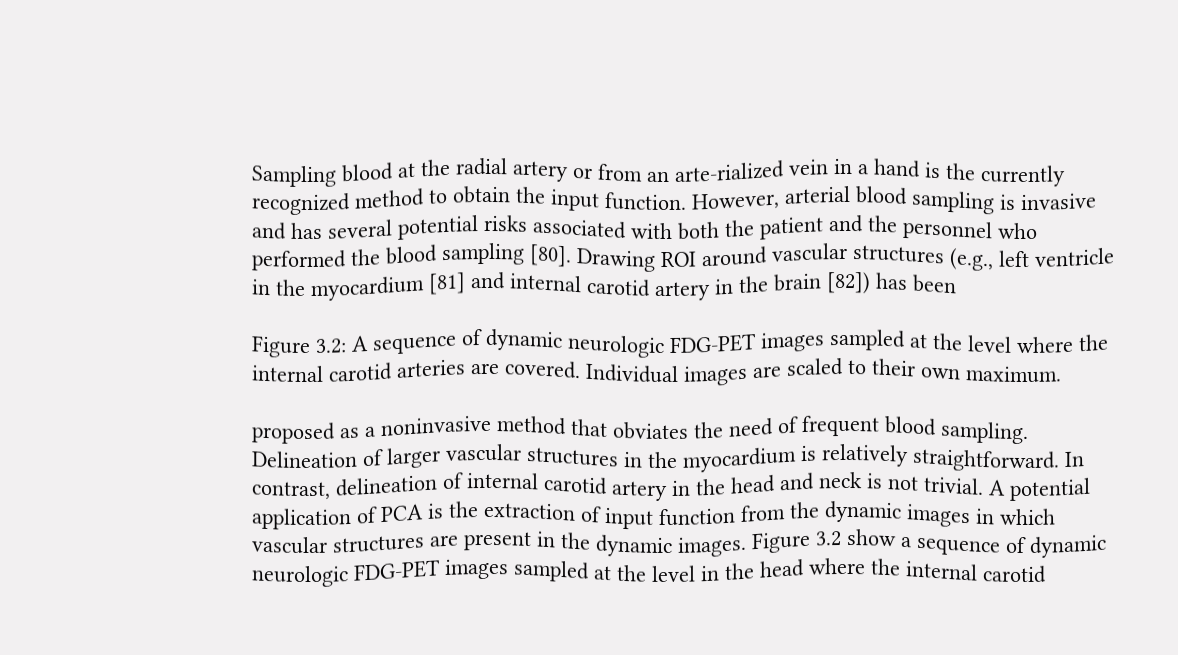Sampling blood at the radial artery or from an arte-rialized vein in a hand is the currently recognized method to obtain the input function. However, arterial blood sampling is invasive and has several potential risks associated with both the patient and the personnel who performed the blood sampling [80]. Drawing ROI around vascular structures (e.g., left ventricle in the myocardium [81] and internal carotid artery in the brain [82]) has been

Figure 3.2: A sequence of dynamic neurologic FDG-PET images sampled at the level where the internal carotid arteries are covered. Individual images are scaled to their own maximum.

proposed as a noninvasive method that obviates the need of frequent blood sampling. Delineation of larger vascular structures in the myocardium is relatively straightforward. In contrast, delineation of internal carotid artery in the head and neck is not trivial. A potential application of PCA is the extraction of input function from the dynamic images in which vascular structures are present in the dynamic images. Figure 3.2 show a sequence of dynamic neurologic FDG-PET images sampled at the level in the head where the internal carotid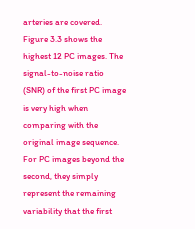arteries are covered. Figure 3.3 shows the highest 12 PC images. The signal-to-noise ratio (SNR) of the first PC image is very high when comparing with the original image sequence. For PC images beyond the second, they simply represent the remaining variability that the first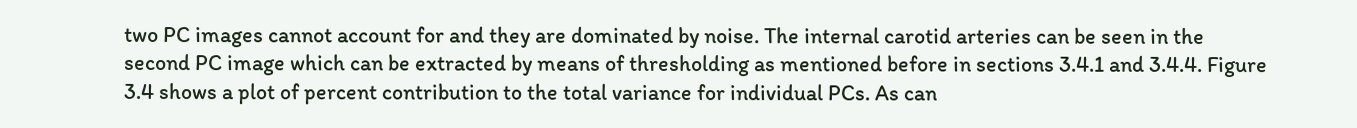two PC images cannot account for and they are dominated by noise. The internal carotid arteries can be seen in the second PC image which can be extracted by means of thresholding as mentioned before in sections 3.4.1 and 3.4.4. Figure 3.4 shows a plot of percent contribution to the total variance for individual PCs. As can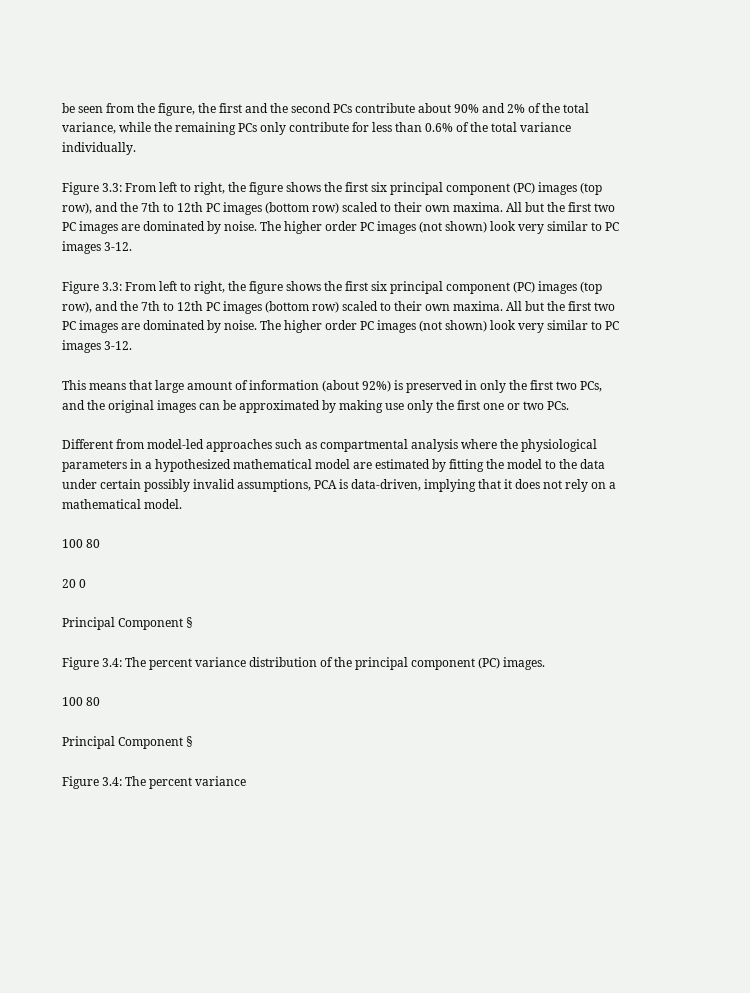be seen from the figure, the first and the second PCs contribute about 90% and 2% of the total variance, while the remaining PCs only contribute for less than 0.6% of the total variance individually.

Figure 3.3: From left to right, the figure shows the first six principal component (PC) images (top row), and the 7th to 12th PC images (bottom row) scaled to their own maxima. All but the first two PC images are dominated by noise. The higher order PC images (not shown) look very similar to PC images 3-12.

Figure 3.3: From left to right, the figure shows the first six principal component (PC) images (top row), and the 7th to 12th PC images (bottom row) scaled to their own maxima. All but the first two PC images are dominated by noise. The higher order PC images (not shown) look very similar to PC images 3-12.

This means that large amount of information (about 92%) is preserved in only the first two PCs, and the original images can be approximated by making use only the first one or two PCs.

Different from model-led approaches such as compartmental analysis where the physiological parameters in a hypothesized mathematical model are estimated by fitting the model to the data under certain possibly invalid assumptions, PCA is data-driven, implying that it does not rely on a mathematical model.

100 80

20 0

Principal Component §

Figure 3.4: The percent variance distribution of the principal component (PC) images.

100 80

Principal Component §

Figure 3.4: The percent variance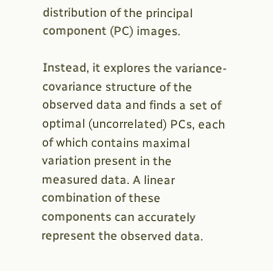distribution of the principal component (PC) images.

Instead, it explores the variance-covariance structure of the observed data and finds a set of optimal (uncorrelated) PCs, each of which contains maximal variation present in the measured data. A linear combination of these components can accurately represent the observed data.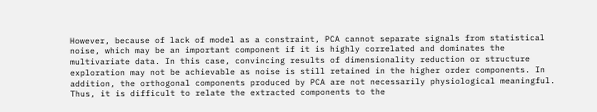However, because of lack of model as a constraint, PCA cannot separate signals from statistical noise, which may be an important component if it is highly correlated and dominates the multivariate data. In this case, convincing results of dimensionality reduction or structure exploration may not be achievable as noise is still retained in the higher order components. In addition, the orthogonal components produced by PCA are not necessarily physiological meaningful. Thus, it is difficult to relate the extracted components to the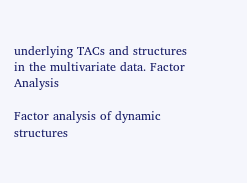underlying TACs and structures in the multivariate data. Factor Analysis

Factor analysis of dynamic structures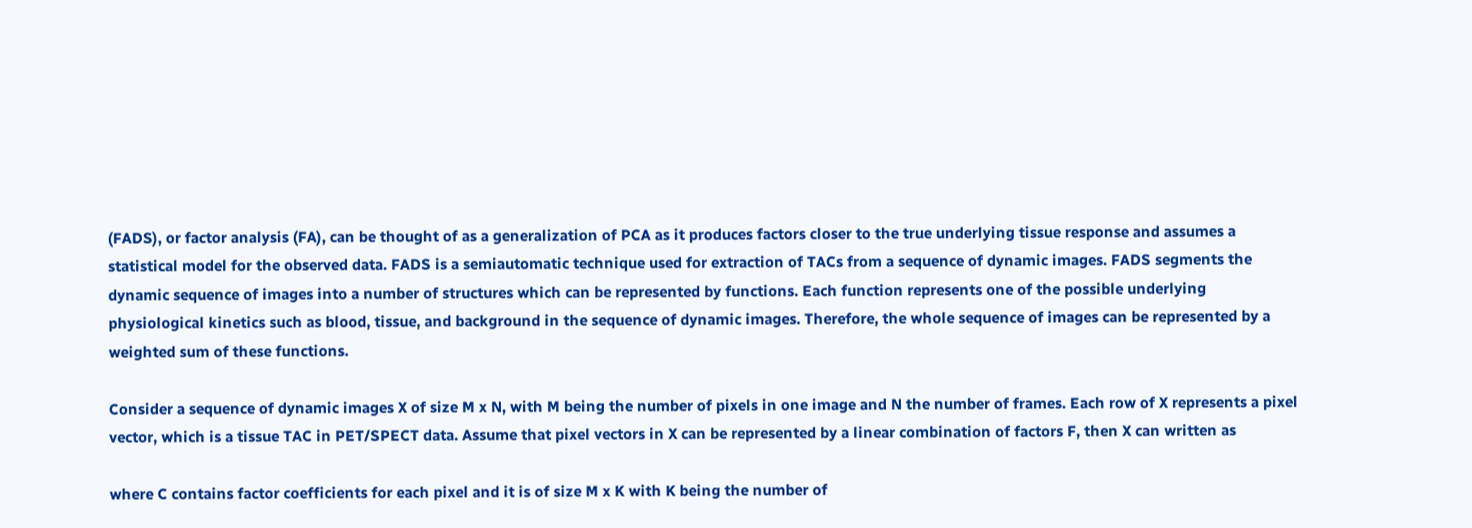(FADS), or factor analysis (FA), can be thought of as a generalization of PCA as it produces factors closer to the true underlying tissue response and assumes a statistical model for the observed data. FADS is a semiautomatic technique used for extraction of TACs from a sequence of dynamic images. FADS segments the dynamic sequence of images into a number of structures which can be represented by functions. Each function represents one of the possible underlying physiological kinetics such as blood, tissue, and background in the sequence of dynamic images. Therefore, the whole sequence of images can be represented by a weighted sum of these functions.

Consider a sequence of dynamic images X of size M x N, with M being the number of pixels in one image and N the number of frames. Each row of X represents a pixel vector, which is a tissue TAC in PET/SPECT data. Assume that pixel vectors in X can be represented by a linear combination of factors F, then X can written as

where C contains factor coefficients for each pixel and it is of size M x K with K being the number of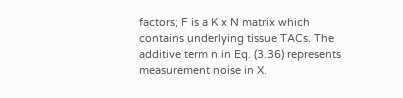factors; F is a K x N matrix which contains underlying tissue TACs. The additive term n in Eq. (3.36) represents measurement noise in X.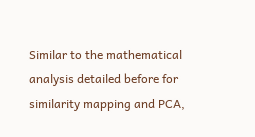Similar to the mathematical analysis detailed before for similarity mapping and PCA,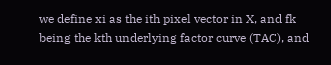we define xi as the ith pixel vector in X, and fk being the kth underlying factor curve (TAC), and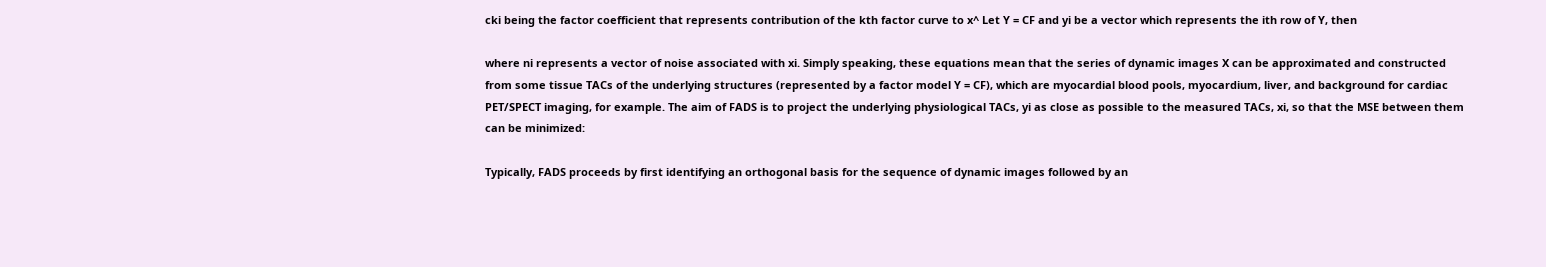cki being the factor coefficient that represents contribution of the kth factor curve to x^ Let Y = CF and yi be a vector which represents the ith row of Y, then

where ni represents a vector of noise associated with xi. Simply speaking, these equations mean that the series of dynamic images X can be approximated and constructed from some tissue TACs of the underlying structures (represented by a factor model Y = CF), which are myocardial blood pools, myocardium, liver, and background for cardiac PET/SPECT imaging, for example. The aim of FADS is to project the underlying physiological TACs, yi as close as possible to the measured TACs, xi, so that the MSE between them can be minimized:

Typically, FADS proceeds by first identifying an orthogonal basis for the sequence of dynamic images followed by an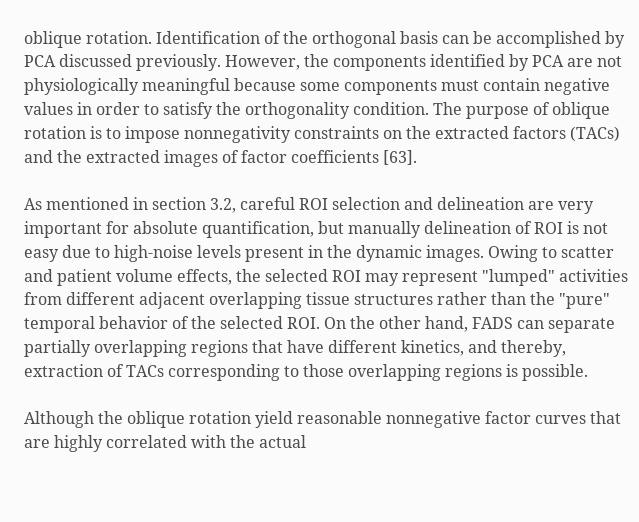oblique rotation. Identification of the orthogonal basis can be accomplished by PCA discussed previously. However, the components identified by PCA are not physiologically meaningful because some components must contain negative values in order to satisfy the orthogonality condition. The purpose of oblique rotation is to impose nonnegativity constraints on the extracted factors (TACs) and the extracted images of factor coefficients [63].

As mentioned in section 3.2, careful ROI selection and delineation are very important for absolute quantification, but manually delineation of ROI is not easy due to high-noise levels present in the dynamic images. Owing to scatter and patient volume effects, the selected ROI may represent "lumped" activities from different adjacent overlapping tissue structures rather than the "pure" temporal behavior of the selected ROI. On the other hand, FADS can separate partially overlapping regions that have different kinetics, and thereby, extraction of TACs corresponding to those overlapping regions is possible.

Although the oblique rotation yield reasonable nonnegative factor curves that are highly correlated with the actual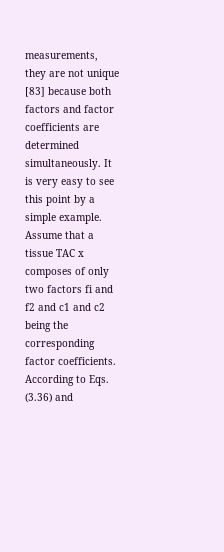measurements, they are not unique [83] because both factors and factor coefficients are determined simultaneously. It is very easy to see this point by a simple example. Assume that a tissue TAC x composes of only two factors fi and f2 and c1 and c2 being the corresponding factor coefficients. According to Eqs. (3.36) and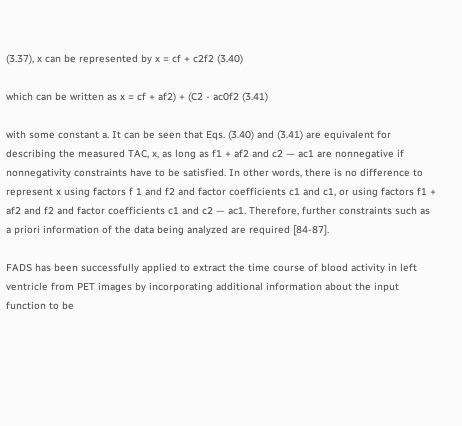(3.37), x can be represented by x = cf + c2f2 (3.40)

which can be written as x = cf + af2) + (C2 - ac0f2 (3.41)

with some constant a. It can be seen that Eqs. (3.40) and (3.41) are equivalent for describing the measured TAC, x, as long as f1 + af2 and c2 — ac1 are nonnegative if nonnegativity constraints have to be satisfied. In other words, there is no difference to represent x using factors f 1 and f2 and factor coefficients c1 and c1, or using factors f1 + af2 and f2 and factor coefficients c1 and c2 — ac1. Therefore, further constraints such as a priori information of the data being analyzed are required [84-87].

FADS has been successfully applied to extract the time course of blood activity in left ventricle from PET images by incorporating additional information about the input function to be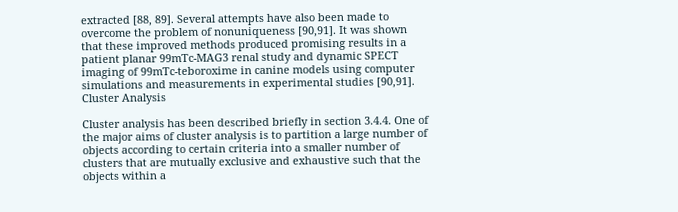extracted [88, 89]. Several attempts have also been made to overcome the problem of nonuniqueness [90,91]. It was shown that these improved methods produced promising results in a patient planar 99mTc-MAG3 renal study and dynamic SPECT imaging of 99mTc-teboroxime in canine models using computer simulations and measurements in experimental studies [90,91]. Cluster Analysis

Cluster analysis has been described briefly in section 3.4.4. One of the major aims of cluster analysis is to partition a large number of objects according to certain criteria into a smaller number of clusters that are mutually exclusive and exhaustive such that the objects within a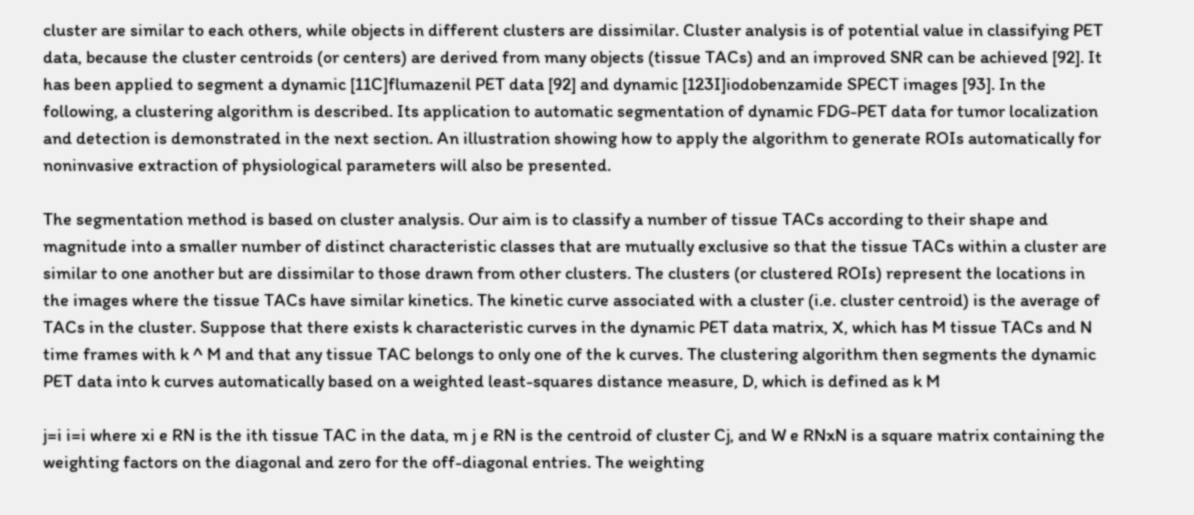cluster are similar to each others, while objects in different clusters are dissimilar. Cluster analysis is of potential value in classifying PET data, because the cluster centroids (or centers) are derived from many objects (tissue TACs) and an improved SNR can be achieved [92]. It has been applied to segment a dynamic [11C]flumazenil PET data [92] and dynamic [123I]iodobenzamide SPECT images [93]. In the following, a clustering algorithm is described. Its application to automatic segmentation of dynamic FDG-PET data for tumor localization and detection is demonstrated in the next section. An illustration showing how to apply the algorithm to generate ROIs automatically for noninvasive extraction of physiological parameters will also be presented.

The segmentation method is based on cluster analysis. Our aim is to classify a number of tissue TACs according to their shape and magnitude into a smaller number of distinct characteristic classes that are mutually exclusive so that the tissue TACs within a cluster are similar to one another but are dissimilar to those drawn from other clusters. The clusters (or clustered ROIs) represent the locations in the images where the tissue TACs have similar kinetics. The kinetic curve associated with a cluster (i.e. cluster centroid) is the average of TACs in the cluster. Suppose that there exists k characteristic curves in the dynamic PET data matrix, X, which has M tissue TACs and N time frames with k ^ M and that any tissue TAC belongs to only one of the k curves. The clustering algorithm then segments the dynamic PET data into k curves automatically based on a weighted least-squares distance measure, D, which is defined as k M

j=i i=i where xi e RN is the ith tissue TAC in the data, m j e RN is the centroid of cluster Cj, and W e RNxN is a square matrix containing the weighting factors on the diagonal and zero for the off-diagonal entries. The weighting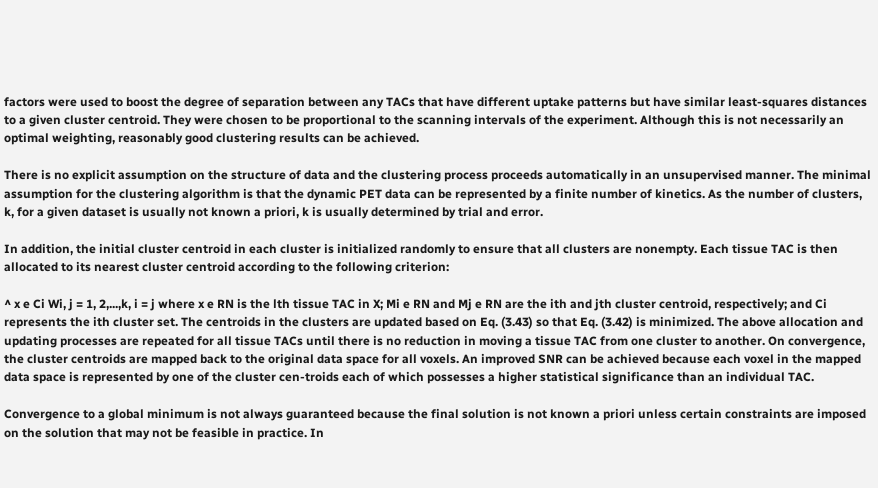factors were used to boost the degree of separation between any TACs that have different uptake patterns but have similar least-squares distances to a given cluster centroid. They were chosen to be proportional to the scanning intervals of the experiment. Although this is not necessarily an optimal weighting, reasonably good clustering results can be achieved.

There is no explicit assumption on the structure of data and the clustering process proceeds automatically in an unsupervised manner. The minimal assumption for the clustering algorithm is that the dynamic PET data can be represented by a finite number of kinetics. As the number of clusters, k, for a given dataset is usually not known a priori, k is usually determined by trial and error.

In addition, the initial cluster centroid in each cluster is initialized randomly to ensure that all clusters are nonempty. Each tissue TAC is then allocated to its nearest cluster centroid according to the following criterion:

^ x e Ci Wi, j = 1, 2,...,k, i = j where x e RN is the lth tissue TAC in X; Mi e RN and Mj e RN are the ith and jth cluster centroid, respectively; and Ci represents the ith cluster set. The centroids in the clusters are updated based on Eq. (3.43) so that Eq. (3.42) is minimized. The above allocation and updating processes are repeated for all tissue TACs until there is no reduction in moving a tissue TAC from one cluster to another. On convergence, the cluster centroids are mapped back to the original data space for all voxels. An improved SNR can be achieved because each voxel in the mapped data space is represented by one of the cluster cen-troids each of which possesses a higher statistical significance than an individual TAC.

Convergence to a global minimum is not always guaranteed because the final solution is not known a priori unless certain constraints are imposed on the solution that may not be feasible in practice. In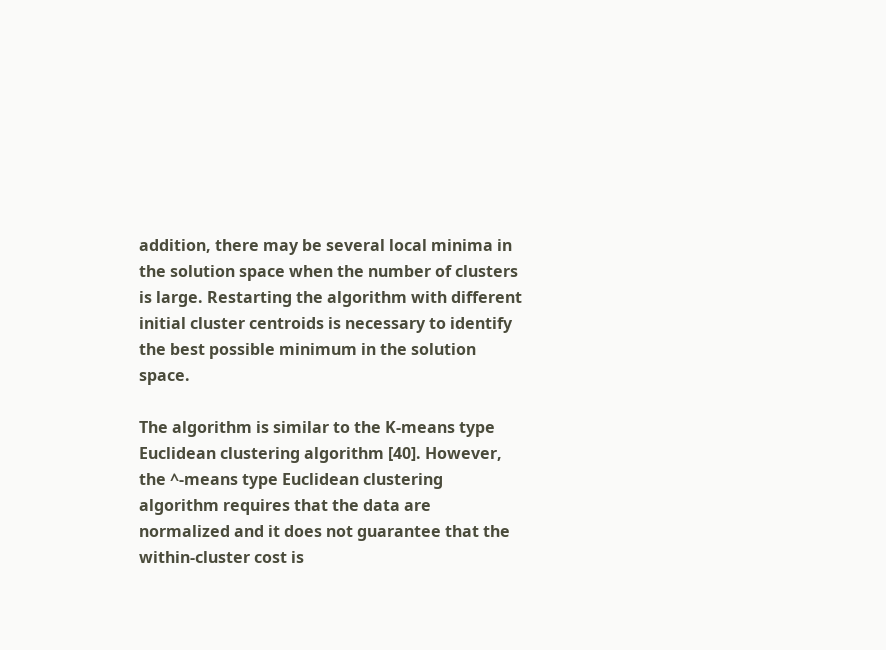addition, there may be several local minima in the solution space when the number of clusters is large. Restarting the algorithm with different initial cluster centroids is necessary to identify the best possible minimum in the solution space.

The algorithm is similar to the K-means type Euclidean clustering algorithm [40]. However, the ^-means type Euclidean clustering algorithm requires that the data are normalized and it does not guarantee that the within-cluster cost is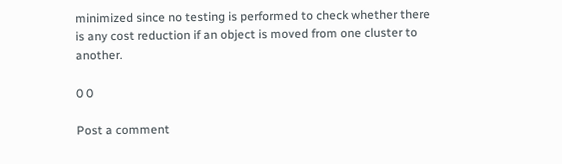minimized since no testing is performed to check whether there is any cost reduction if an object is moved from one cluster to another.

0 0

Post a comment